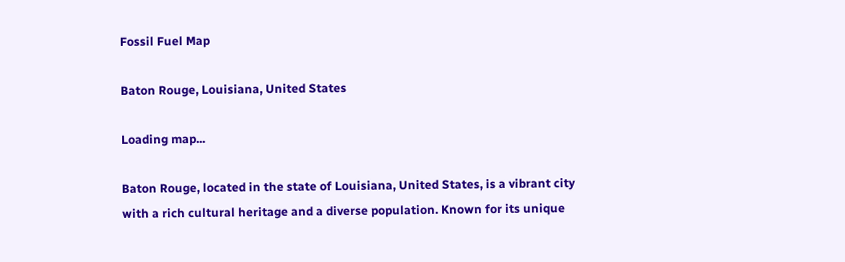Fossil Fuel Map

Baton Rouge, Louisiana, United States

Loading map...

Baton Rouge, located in the state of Louisiana, United States, is a vibrant city with a rich cultural heritage and a diverse population. Known for its unique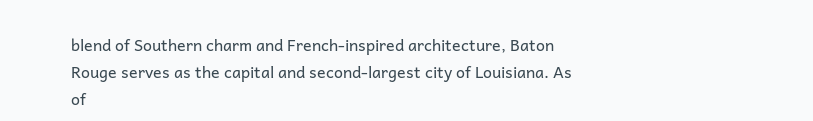blend of Southern charm and French-inspired architecture, Baton Rouge serves as the capital and second-largest city of Louisiana. As of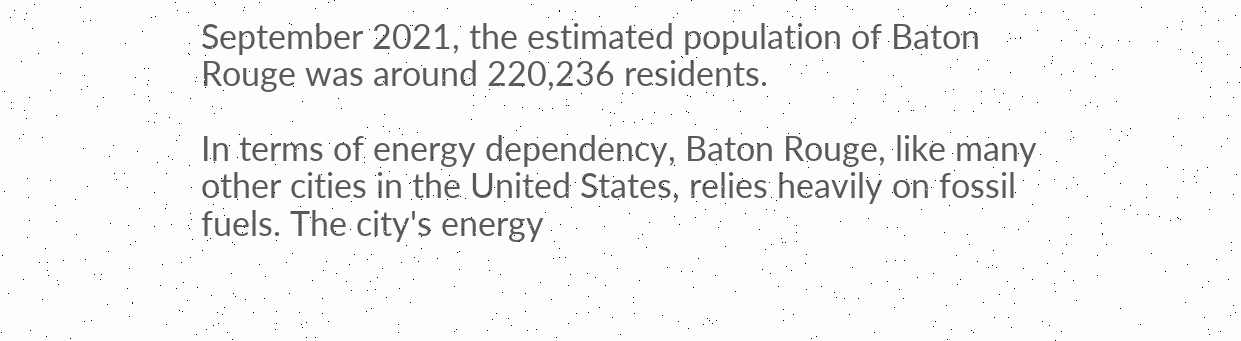September 2021, the estimated population of Baton Rouge was around 220,236 residents.

In terms of energy dependency, Baton Rouge, like many other cities in the United States, relies heavily on fossil fuels. The city's energy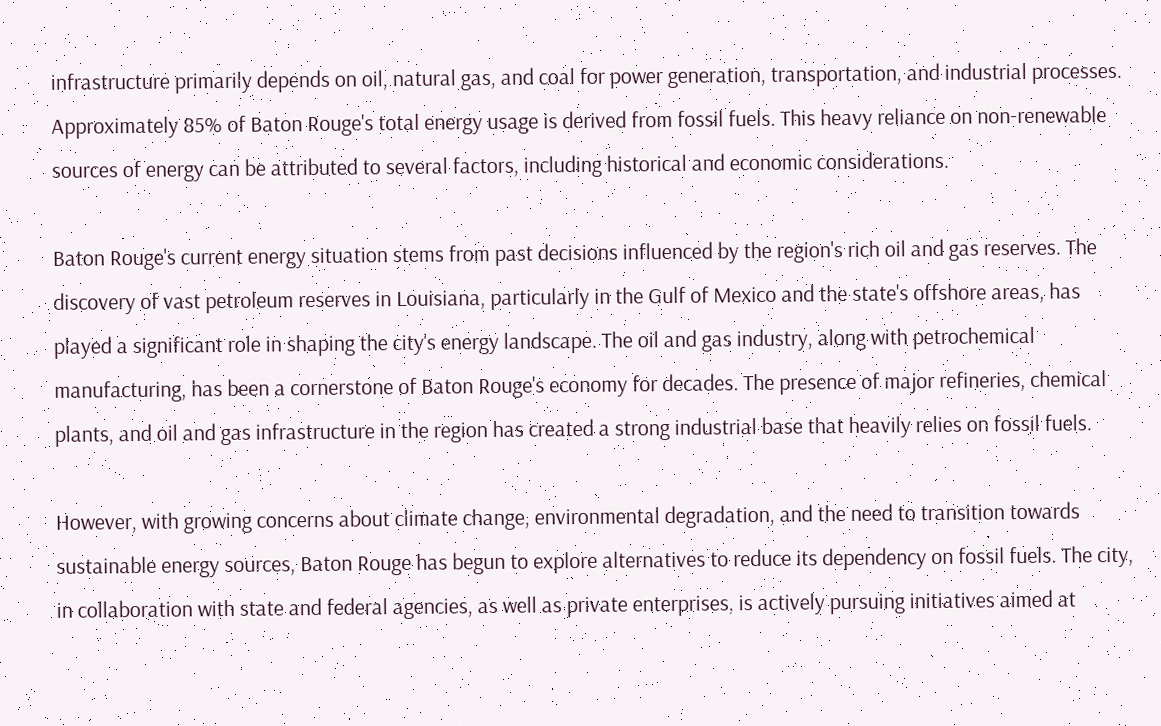infrastructure primarily depends on oil, natural gas, and coal for power generation, transportation, and industrial processes. Approximately 85% of Baton Rouge's total energy usage is derived from fossil fuels. This heavy reliance on non-renewable sources of energy can be attributed to several factors, including historical and economic considerations.

Baton Rouge's current energy situation stems from past decisions influenced by the region's rich oil and gas reserves. The discovery of vast petroleum reserves in Louisiana, particularly in the Gulf of Mexico and the state's offshore areas, has played a significant role in shaping the city's energy landscape. The oil and gas industry, along with petrochemical manufacturing, has been a cornerstone of Baton Rouge's economy for decades. The presence of major refineries, chemical plants, and oil and gas infrastructure in the region has created a strong industrial base that heavily relies on fossil fuels.

However, with growing concerns about climate change, environmental degradation, and the need to transition towards sustainable energy sources, Baton Rouge has begun to explore alternatives to reduce its dependency on fossil fuels. The city, in collaboration with state and federal agencies, as well as private enterprises, is actively pursuing initiatives aimed at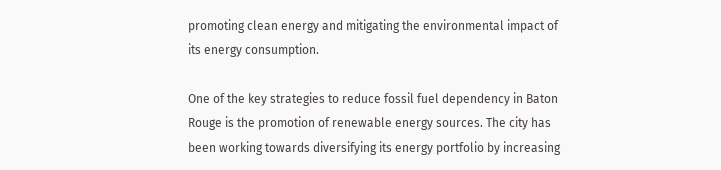promoting clean energy and mitigating the environmental impact of its energy consumption.

One of the key strategies to reduce fossil fuel dependency in Baton Rouge is the promotion of renewable energy sources. The city has been working towards diversifying its energy portfolio by increasing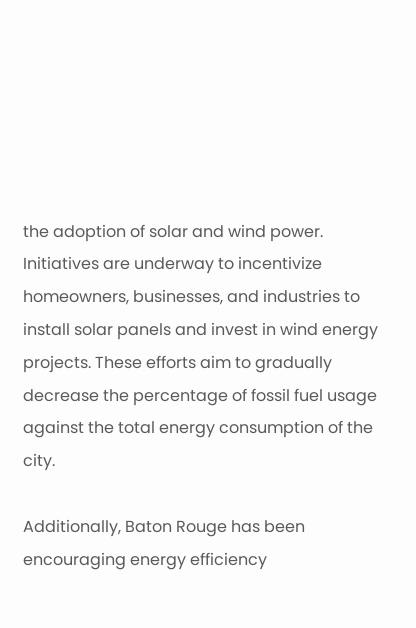the adoption of solar and wind power. Initiatives are underway to incentivize homeowners, businesses, and industries to install solar panels and invest in wind energy projects. These efforts aim to gradually decrease the percentage of fossil fuel usage against the total energy consumption of the city.

Additionally, Baton Rouge has been encouraging energy efficiency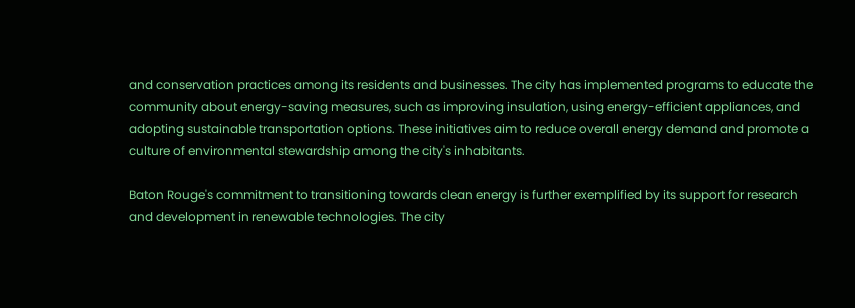and conservation practices among its residents and businesses. The city has implemented programs to educate the community about energy-saving measures, such as improving insulation, using energy-efficient appliances, and adopting sustainable transportation options. These initiatives aim to reduce overall energy demand and promote a culture of environmental stewardship among the city's inhabitants.

Baton Rouge's commitment to transitioning towards clean energy is further exemplified by its support for research and development in renewable technologies. The city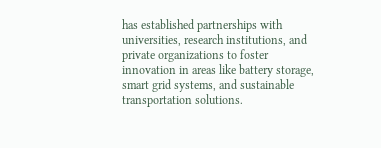has established partnerships with universities, research institutions, and private organizations to foster innovation in areas like battery storage, smart grid systems, and sustainable transportation solutions.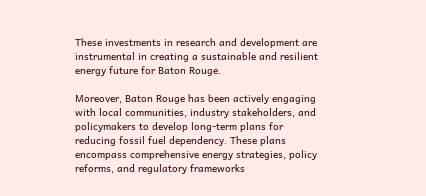These investments in research and development are instrumental in creating a sustainable and resilient energy future for Baton Rouge.

Moreover, Baton Rouge has been actively engaging with local communities, industry stakeholders, and policymakers to develop long-term plans for reducing fossil fuel dependency. These plans encompass comprehensive energy strategies, policy reforms, and regulatory frameworks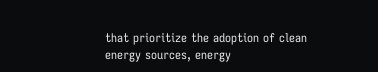that prioritize the adoption of clean energy sources, energy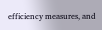efficiency measures, and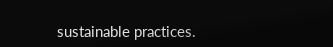sustainable practices.